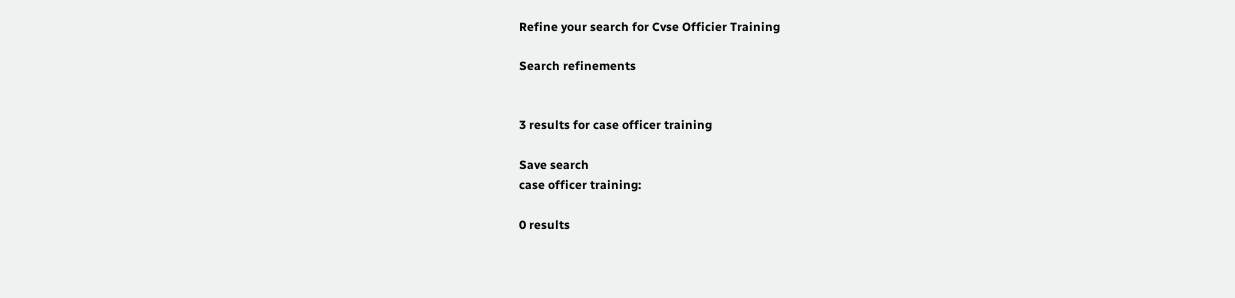Refine your search for Cvse Officier Training

Search refinements


3 results for case officer training

Save search
case officer training:

0 results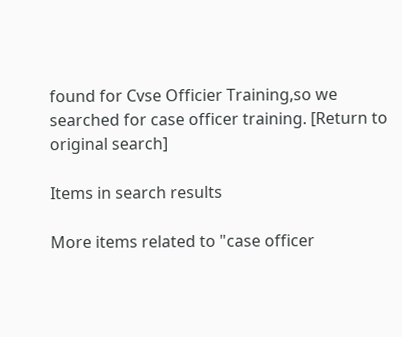found for Cvse Officier Training,so we searched for case officer training. [Return to original search]

Items in search results

More items related to "case officer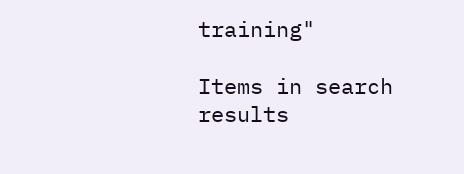training"

Items in search results